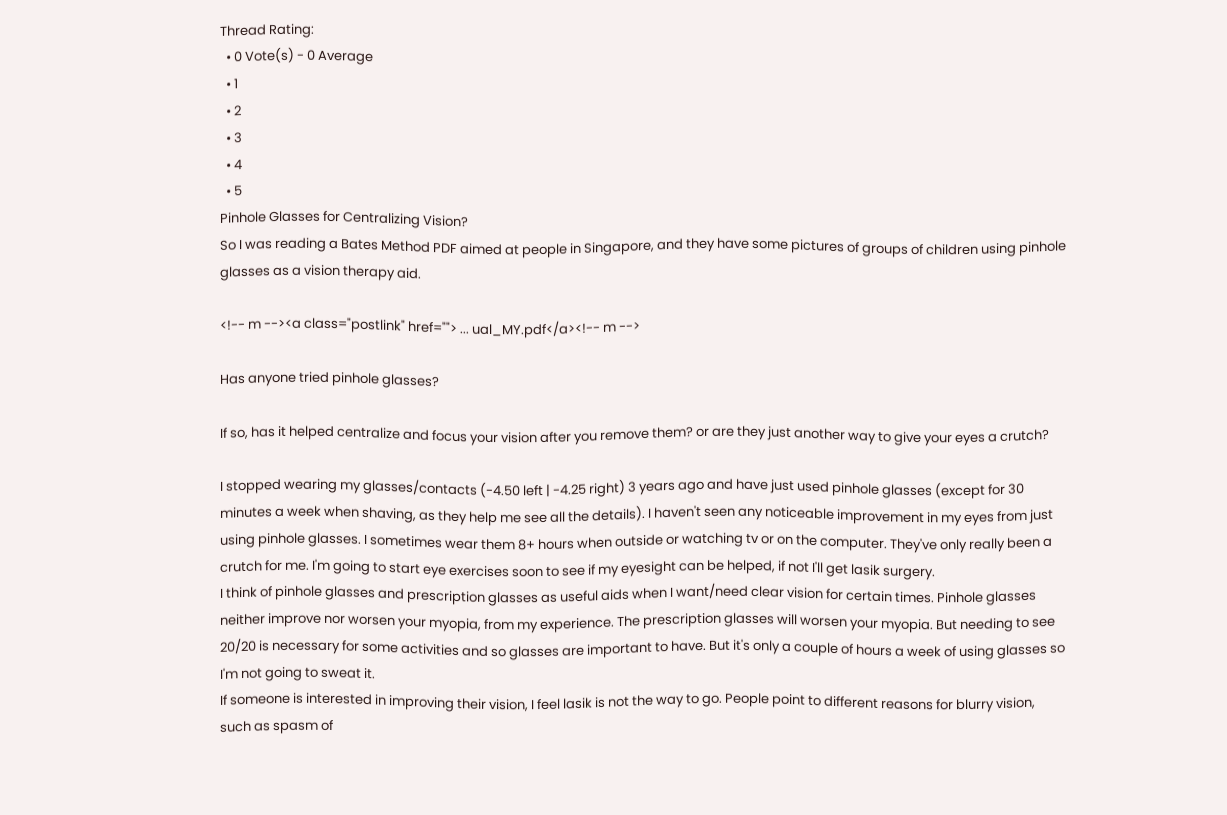Thread Rating:
  • 0 Vote(s) - 0 Average
  • 1
  • 2
  • 3
  • 4
  • 5
Pinhole Glasses for Centralizing Vision?
So I was reading a Bates Method PDF aimed at people in Singapore, and they have some pictures of groups of children using pinhole glasses as a vision therapy aid.

<!-- m --><a class="postlink" href=""> ... ual_MY.pdf</a><!-- m -->

Has anyone tried pinhole glasses?

If so, has it helped centralize and focus your vision after you remove them? or are they just another way to give your eyes a crutch?

I stopped wearing my glasses/contacts (-4.50 left | -4.25 right) 3 years ago and have just used pinhole glasses (except for 30 minutes a week when shaving, as they help me see all the details). I haven't seen any noticeable improvement in my eyes from just using pinhole glasses. I sometimes wear them 8+ hours when outside or watching tv or on the computer. They've only really been a crutch for me. I'm going to start eye exercises soon to see if my eyesight can be helped, if not I'll get lasik surgery.
I think of pinhole glasses and prescription glasses as useful aids when I want/need clear vision for certain times. Pinhole glasses neither improve nor worsen your myopia, from my experience. The prescription glasses will worsen your myopia. But needing to see 20/20 is necessary for some activities and so glasses are important to have. But it's only a couple of hours a week of using glasses so I'm not going to sweat it.
If someone is interested in improving their vision, I feel lasik is not the way to go. People point to different reasons for blurry vision, such as spasm of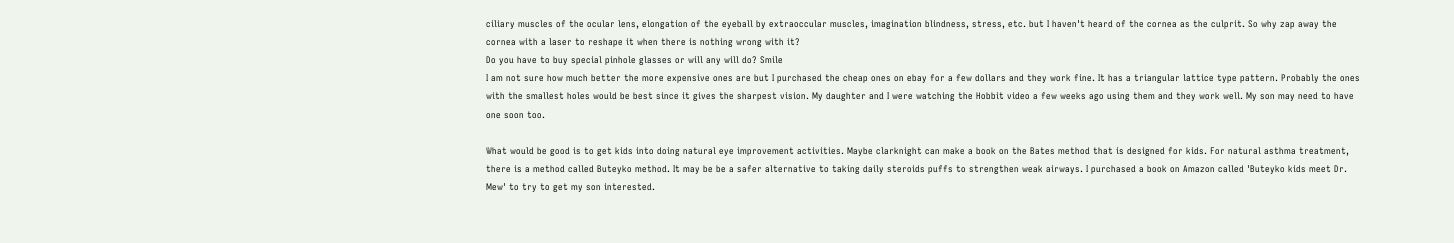ciliary muscles of the ocular lens, elongation of the eyeball by extraoccular muscles, imagination blindness, stress, etc. but I haven't heard of the cornea as the culprit. So why zap away the cornea with a laser to reshape it when there is nothing wrong with it?
Do you have to buy special pinhole glasses or will any will do? Smile
I am not sure how much better the more expensive ones are but I purchased the cheap ones on ebay for a few dollars and they work fine. It has a triangular lattice type pattern. Probably the ones with the smallest holes would be best since it gives the sharpest vision. My daughter and I were watching the Hobbit video a few weeks ago using them and they work well. My son may need to have one soon too.

What would be good is to get kids into doing natural eye improvement activities. Maybe clarknight can make a book on the Bates method that is designed for kids. For natural asthma treatment, there is a method called Buteyko method. It may be be a safer alternative to taking daily steroids puffs to strengthen weak airways. I purchased a book on Amazon called 'Buteyko kids meet Dr. Mew' to try to get my son interested.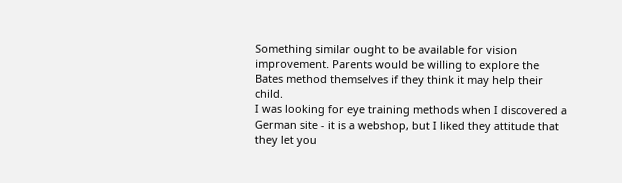Something similar ought to be available for vision improvement. Parents would be willing to explore the Bates method themselves if they think it may help their child.
I was looking for eye training methods when I discovered a German site - it is a webshop, but I liked they attitude that they let you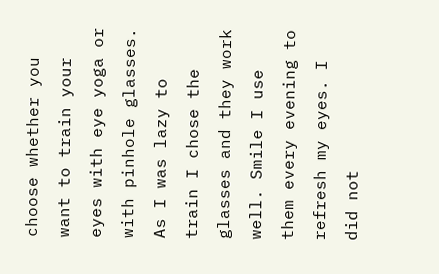choose whether you want to train your eyes with eye yoga or with pinhole glasses. As I was lazy to train I chose the glasses and they work well. Smile I use them every evening to refresh my eyes. I did not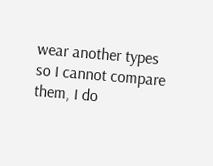wear another types so I cannot compare them, I do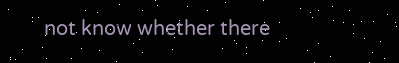not know whether there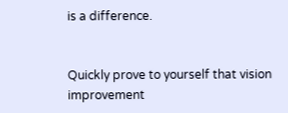is a difference.


Quickly prove to yourself that vision improvement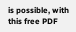is possible, with this free PDF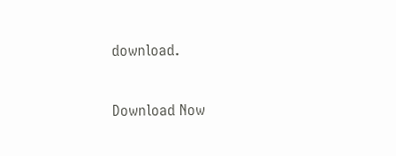download.

Download Now